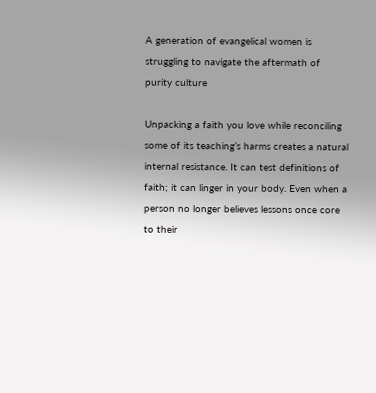A generation of evangelical women is struggling to navigate the aftermath of purity culture

Unpacking a faith you love while reconciling some of its teaching’s harms creates a natural internal resistance. It can test definitions of faith; it can linger in your body. Even when a person no longer believes lessons once core to their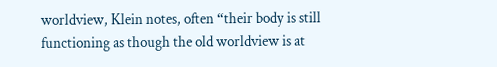worldview, Klein notes, often “their body is still functioning as though the old worldview is at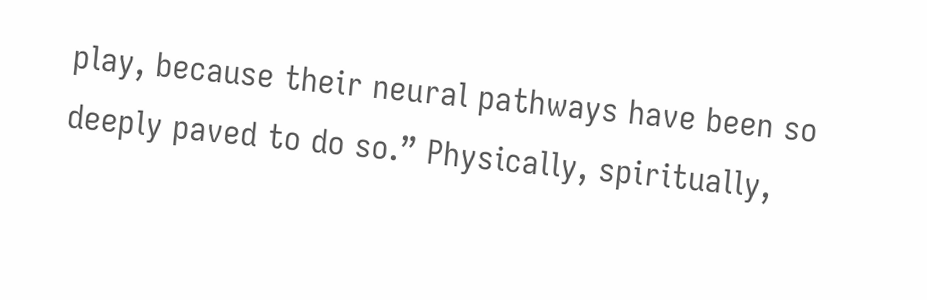play, because their neural pathways have been so deeply paved to do so.” Physically, spiritually,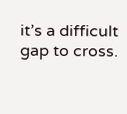it’s a difficult gap to cross.